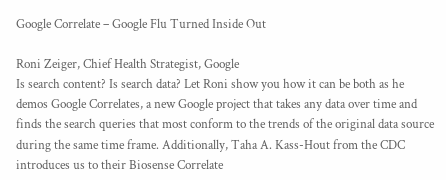Google Correlate – Google Flu Turned Inside Out

Roni Zeiger, Chief Health Strategist, Google
Is search content? Is search data? Let Roni show you how it can be both as he demos Google Correlates, a new Google project that takes any data over time and finds the search queries that most conform to the trends of the original data source during the same time frame. Additionally, Taha A. Kass-Hout from the CDC introduces us to their Biosense Correlate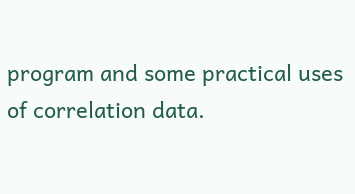program and some practical uses of correlation data.